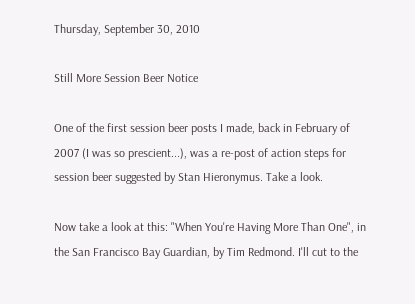Thursday, September 30, 2010

Still More Session Beer Notice

One of the first session beer posts I made, back in February of 2007 (I was so prescient...), was a re-post of action steps for session beer suggested by Stan Hieronymus. Take a look.

Now take a look at this: "When You're Having More Than One", in the San Francisco Bay Guardian, by Tim Redmond. I'll cut to the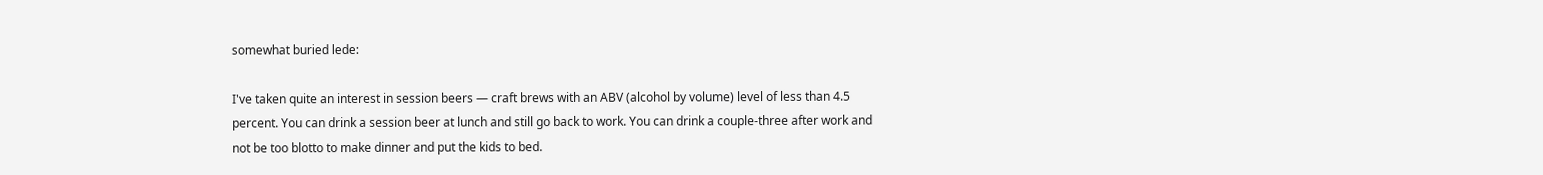somewhat buried lede:

I've taken quite an interest in session beers — craft brews with an ABV (alcohol by volume) level of less than 4.5 percent. You can drink a session beer at lunch and still go back to work. You can drink a couple-three after work and not be too blotto to make dinner and put the kids to bed.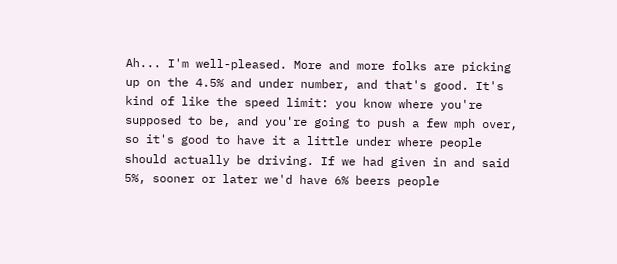Ah... I'm well-pleased. More and more folks are picking up on the 4.5% and under number, and that's good. It's kind of like the speed limit: you know where you're supposed to be, and you're going to push a few mph over, so it's good to have it a little under where people should actually be driving. If we had given in and said 5%, sooner or later we'd have 6% beers people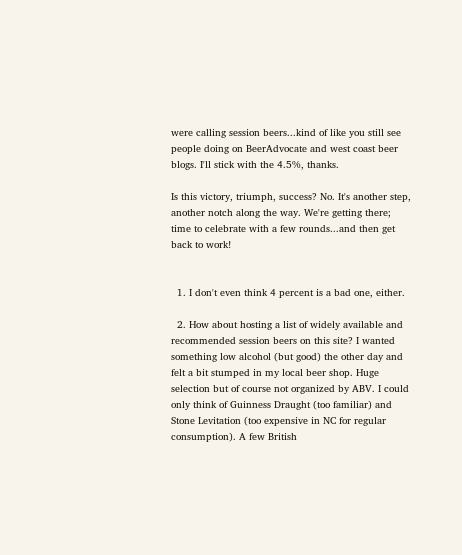were calling session beers...kind of like you still see people doing on BeerAdvocate and west coast beer blogs. I'll stick with the 4.5%, thanks.

Is this victory, triumph, success? No. It's another step, another notch along the way. We're getting there; time to celebrate with a few rounds...and then get back to work!


  1. I don't even think 4 percent is a bad one, either.

  2. How about hosting a list of widely available and recommended session beers on this site? I wanted something low alcohol (but good) the other day and felt a bit stumped in my local beer shop. Huge selection but of course not organized by ABV. I could only think of Guinness Draught (too familiar) and Stone Levitation (too expensive in NC for regular consumption). A few British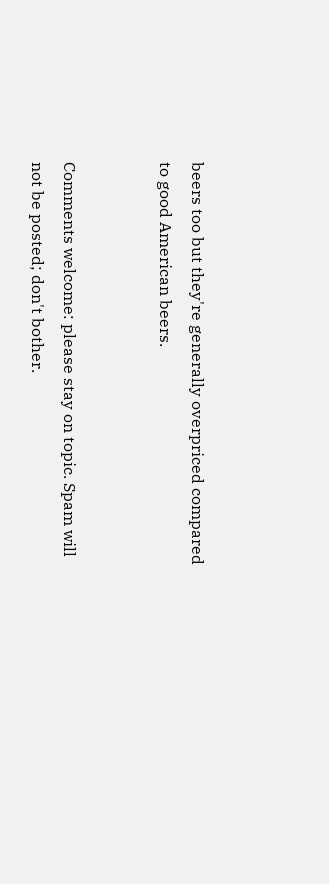beers too but they're generally overpriced compared to good American beers.


Comments welcome: please stay on topic. Spam will not be posted; don't bother.